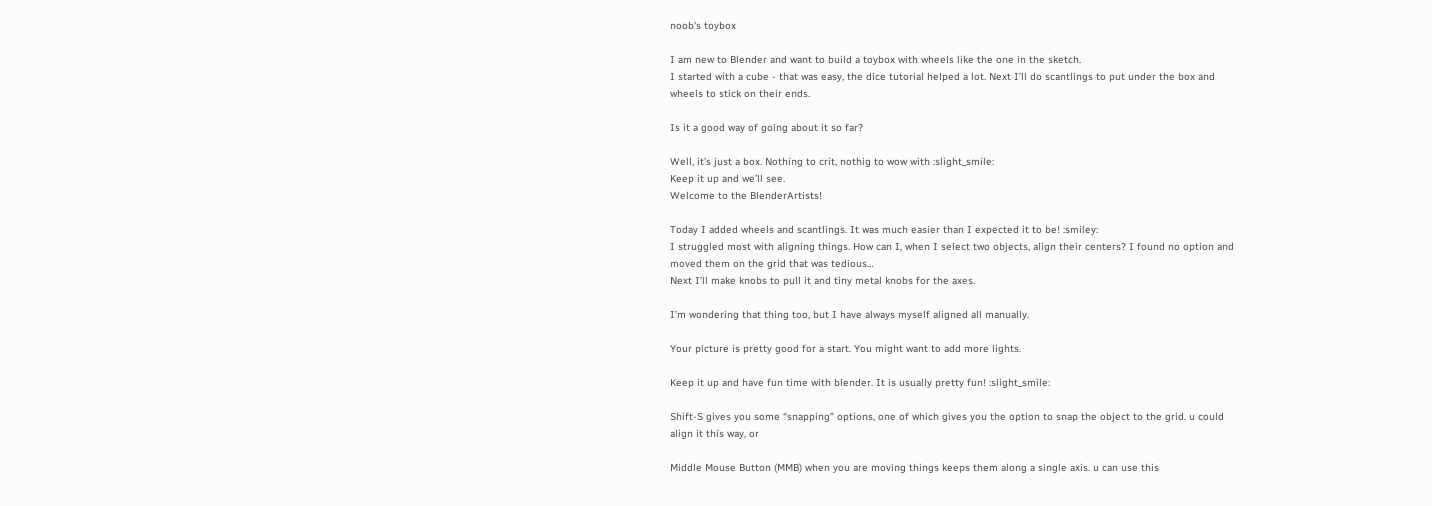noob's toybox

I am new to Blender and want to build a toybox with wheels like the one in the sketch.
I started with a cube - that was easy, the dice tutorial helped a lot. Next I’ll do scantlings to put under the box and wheels to stick on their ends.

Is it a good way of going about it so far?

Well, it’s just a box. Nothing to crit, nothig to wow with :slight_smile:
Keep it up and we’ll see.
Welcome to the BlenderArtists!

Today I added wheels and scantlings. It was much easier than I expected it to be! :smiley:
I struggled most with aligning things. How can I, when I select two objects, align their centers? I found no option and moved them on the grid that was tedious…
Next I’ll make knobs to pull it and tiny metal knobs for the axes.

I’m wondering that thing too, but I have always myself aligned all manually.

Your picture is pretty good for a start. You might want to add more lights.

Keep it up and have fun time with blender. It is usually pretty fun! :slight_smile:

Shift-S gives you some “snapping” options, one of which gives you the option to snap the object to the grid. u could align it this way, or

Middle Mouse Button (MMB) when you are moving things keeps them along a single axis. u can use this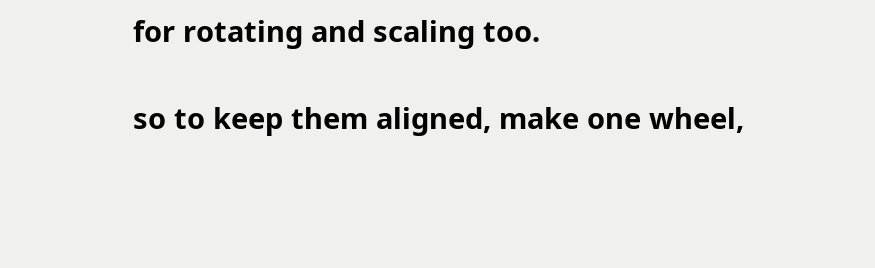for rotating and scaling too.

so to keep them aligned, make one wheel,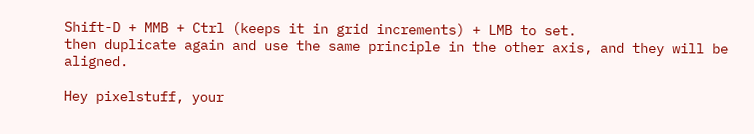Shift-D + MMB + Ctrl (keeps it in grid increments) + LMB to set.
then duplicate again and use the same principle in the other axis, and they will be aligned.

Hey pixelstuff, your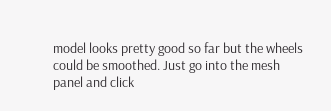model looks pretty good so far but the wheels could be smoothed. Just go into the mesh panel and click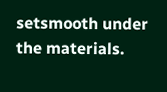setsmooth under the materials.